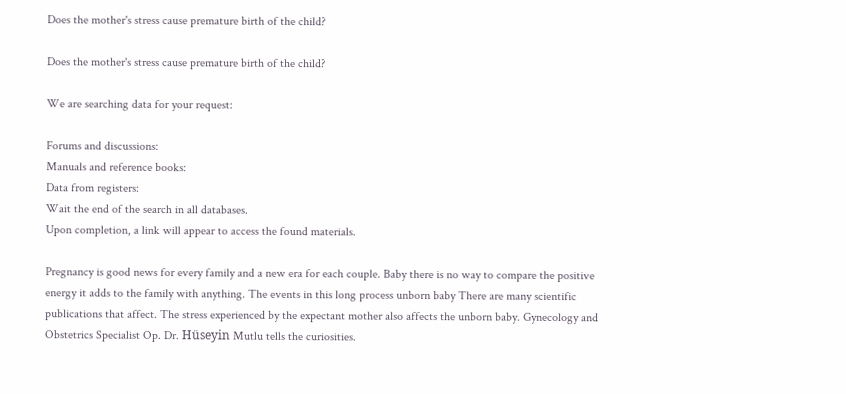Does the mother's stress cause premature birth of the child?

Does the mother's stress cause premature birth of the child?

We are searching data for your request:

Forums and discussions:
Manuals and reference books:
Data from registers:
Wait the end of the search in all databases.
Upon completion, a link will appear to access the found materials.

Pregnancy is good news for every family and a new era for each couple. Baby there is no way to compare the positive energy it adds to the family with anything. The events in this long process unborn baby There are many scientific publications that affect. The stress experienced by the expectant mother also affects the unborn baby. Gynecology and Obstetrics Specialist Op. Dr. Hüseyin Mutlu tells the curiosities.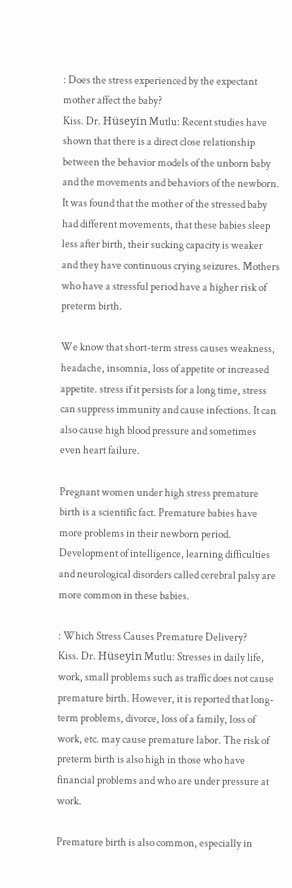: Does the stress experienced by the expectant mother affect the baby?
Kiss. Dr. Hüseyin Mutlu: Recent studies have shown that there is a direct close relationship between the behavior models of the unborn baby and the movements and behaviors of the newborn. It was found that the mother of the stressed baby had different movements, that these babies sleep less after birth, their sucking capacity is weaker and they have continuous crying seizures. Mothers who have a stressful period have a higher risk of preterm birth.

We know that short-term stress causes weakness, headache, insomnia, loss of appetite or increased appetite. stress if it persists for a long time, stress can suppress immunity and cause infections. It can also cause high blood pressure and sometimes even heart failure.

Pregnant women under high stress premature birth is a scientific fact. Premature babies have more problems in their newborn period. Development of intelligence, learning difficulties and neurological disorders called cerebral palsy are more common in these babies.

: Which Stress Causes Premature Delivery?
Kiss. Dr. Hüseyin Mutlu: Stresses in daily life, work, small problems such as traffic does not cause premature birth. However, it is reported that long-term problems, divorce, loss of a family, loss of work, etc. may cause premature labor. The risk of preterm birth is also high in those who have financial problems and who are under pressure at work.

Premature birth is also common, especially in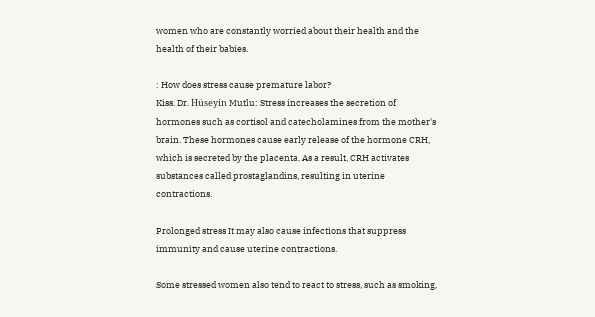women who are constantly worried about their health and the health of their babies.

: How does stress cause premature labor?
Kiss. Dr. Hüseyin Mutlu: Stress increases the secretion of hormones such as cortisol and catecholamines from the mother's brain. These hormones cause early release of the hormone CRH, which is secreted by the placenta. As a result, CRH activates substances called prostaglandins, resulting in uterine contractions.

Prolonged stress It may also cause infections that suppress immunity and cause uterine contractions.

Some stressed women also tend to react to stress, such as smoking,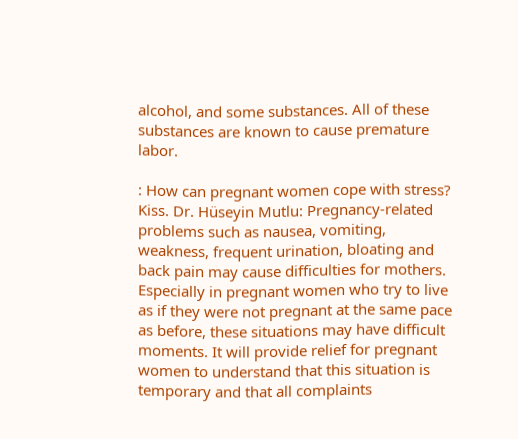alcohol, and some substances. All of these substances are known to cause premature labor.

: How can pregnant women cope with stress?
Kiss. Dr. Hüseyin Mutlu: Pregnancy-related problems such as nausea, vomiting, weakness, frequent urination, bloating and back pain may cause difficulties for mothers. Especially in pregnant women who try to live as if they were not pregnant at the same pace as before, these situations may have difficult moments. It will provide relief for pregnant women to understand that this situation is temporary and that all complaints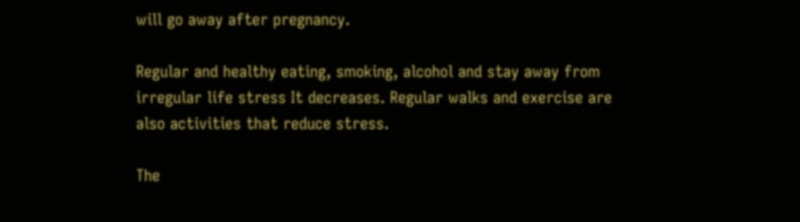will go away after pregnancy.

Regular and healthy eating, smoking, alcohol and stay away from irregular life stress It decreases. Regular walks and exercise are also activities that reduce stress.

The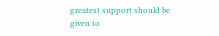greatest support should be given to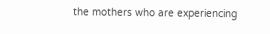the mothers who are experiencing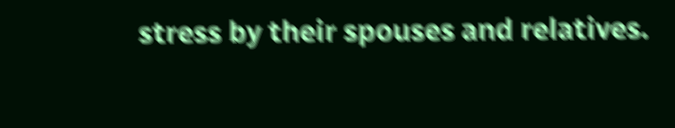stress by their spouses and relatives.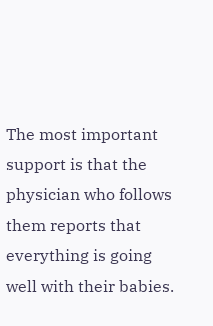The most important support is that the physician who follows them reports that everything is going well with their babies.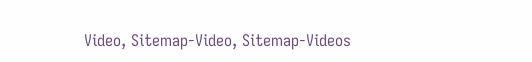Video, Sitemap-Video, Sitemap-Videos